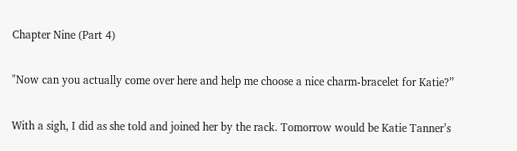Chapter Nine (Part 4)

"Now can you actually come over here and help me choose a nice charm-bracelet for Katie?”

With a sigh, I did as she told and joined her by the rack. Tomorrow would be Katie Tanner’s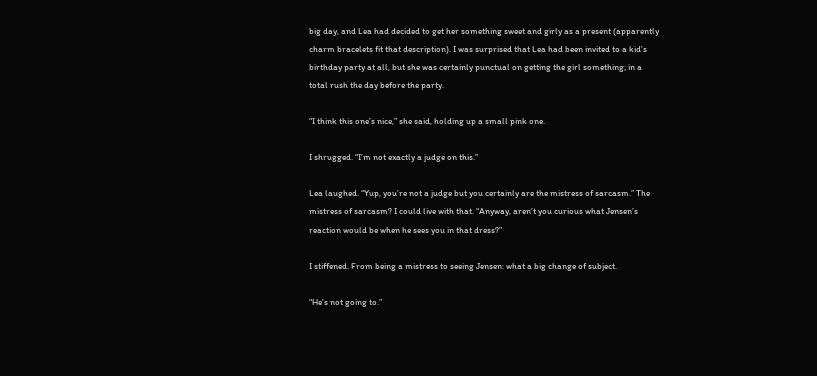big day, and Lea had decided to get her something sweet and girly as a present (apparently charm bracelets fit that description). I was surprised that Lea had been invited to a kid’s birthday party at all, but she was certainly punctual on getting the girl something; in a total rush the day before the party.

“I think this one’s nice,” she said, holding up a small pink one.

I shrugged. “I’m not exactly a judge on this.”

Lea laughed. “Yup, you’re not a judge but you certainly are the mistress of sarcasm.” The mistress of sarcasm? I could live with that. “Anyway, aren’t you curious what Jensen’s reaction would be when he sees you in that dress?”

I stiffened. From being a mistress to seeing Jensen: what a big change of subject.

“He’s not going to.”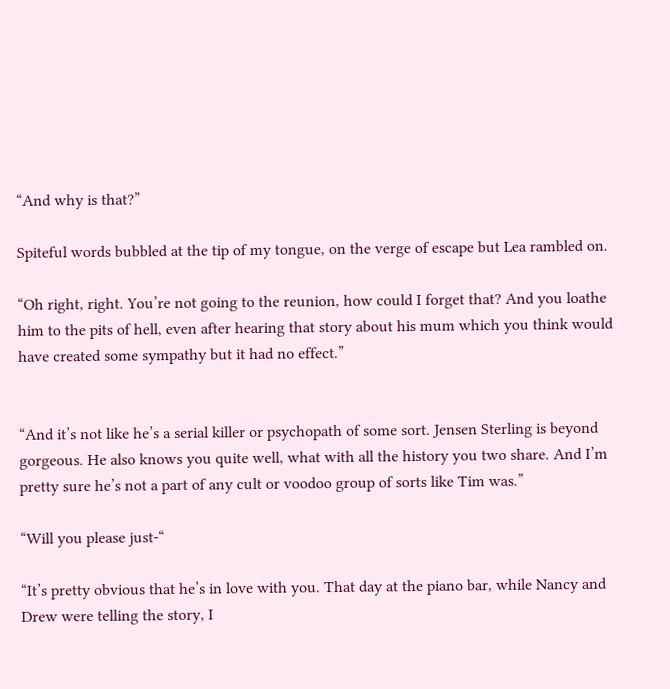“And why is that?”

Spiteful words bubbled at the tip of my tongue, on the verge of escape but Lea rambled on.

“Oh right, right. You’re not going to the reunion, how could I forget that? And you loathe him to the pits of hell, even after hearing that story about his mum which you think would have created some sympathy but it had no effect.”


“And it’s not like he’s a serial killer or psychopath of some sort. Jensen Sterling is beyond gorgeous. He also knows you quite well, what with all the history you two share. And I’m pretty sure he’s not a part of any cult or voodoo group of sorts like Tim was.”

“Will you please just-“

“It’s pretty obvious that he’s in love with you. That day at the piano bar, while Nancy and Drew were telling the story, I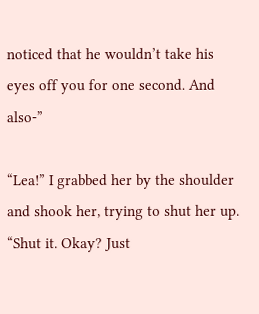noticed that he wouldn’t take his eyes off you for one second. And also-”

“Lea!” I grabbed her by the shoulder and shook her, trying to shut her up. “Shut it. Okay? Just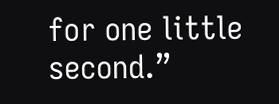for one little second.”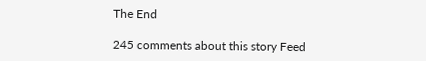The End

245 comments about this story Feed